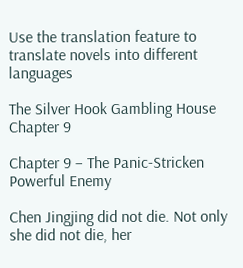Use the translation feature to translate novels into different languages

The Silver Hook Gambling House Chapter 9

Chapter 9 – The Panic-Stricken Powerful Enemy

Chen Jingjing did not die. Not only she did not die, her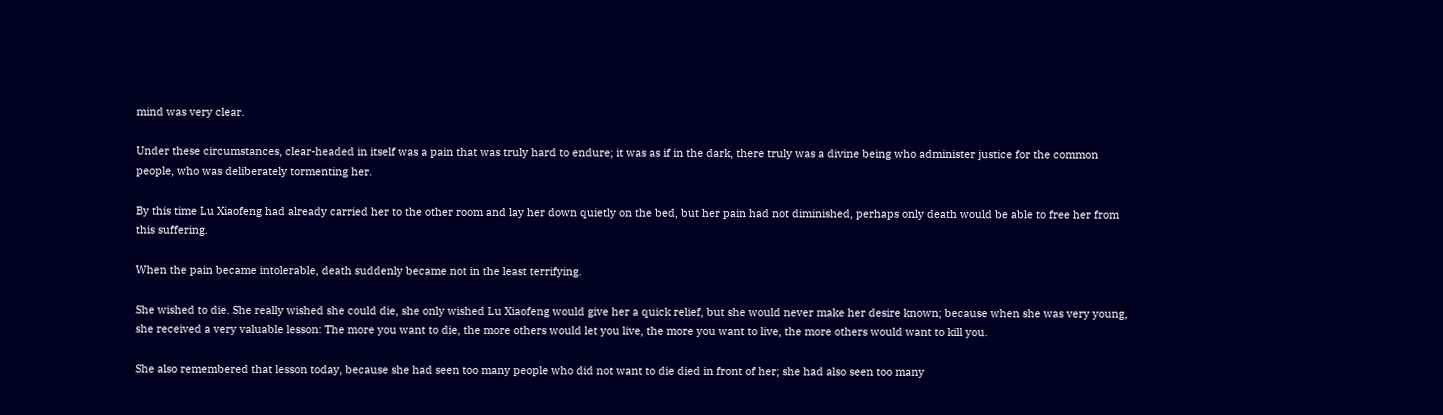mind was very clear.

Under these circumstances, clear-headed in itself was a pain that was truly hard to endure; it was as if in the dark, there truly was a divine being who administer justice for the common people, who was deliberately tormenting her.

By this time Lu Xiaofeng had already carried her to the other room and lay her down quietly on the bed, but her pain had not diminished, perhaps only death would be able to free her from this suffering.

When the pain became intolerable, death suddenly became not in the least terrifying.

She wished to die. She really wished she could die, she only wished Lu Xiaofeng would give her a quick relief, but she would never make her desire known; because when she was very young, she received a very valuable lesson: The more you want to die, the more others would let you live, the more you want to live, the more others would want to kill you.

She also remembered that lesson today, because she had seen too many people who did not want to die died in front of her; she had also seen too many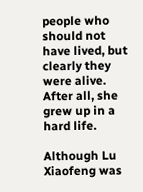people who should not have lived, but clearly they were alive. After all, she grew up in a hard life.

Although Lu Xiaofeng was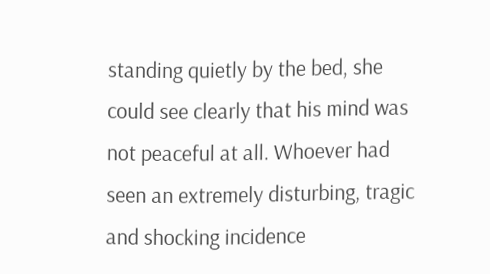standing quietly by the bed, she could see clearly that his mind was not peaceful at all. Whoever had seen an extremely disturbing, tragic and shocking incidence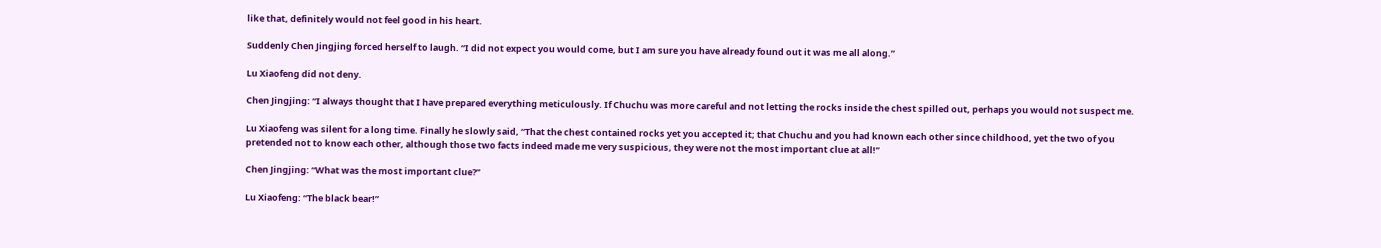like that, definitely would not feel good in his heart.

Suddenly Chen Jingjing forced herself to laugh. “I did not expect you would come, but I am sure you have already found out it was me all along.”

Lu Xiaofeng did not deny.

Chen Jingjing: “I always thought that I have prepared everything meticulously. If Chuchu was more careful and not letting the rocks inside the chest spilled out, perhaps you would not suspect me.

Lu Xiaofeng was silent for a long time. Finally he slowly said, “That the chest contained rocks yet you accepted it; that Chuchu and you had known each other since childhood, yet the two of you pretended not to know each other, although those two facts indeed made me very suspicious, they were not the most important clue at all!”

Chen Jingjing: “What was the most important clue?”

Lu Xiaofeng: “The black bear!”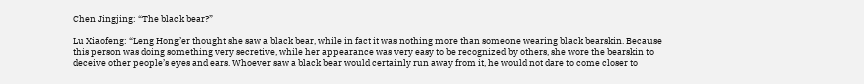Chen Jingjing: “The black bear?”

Lu Xiaofeng: “Leng Hong’er thought she saw a black bear, while in fact it was nothing more than someone wearing black bearskin. Because this person was doing something very secretive, while her appearance was very easy to be recognized by others, she wore the bearskin to deceive other people’s eyes and ears. Whoever saw a black bear would certainly run away from it, he would not dare to come closer to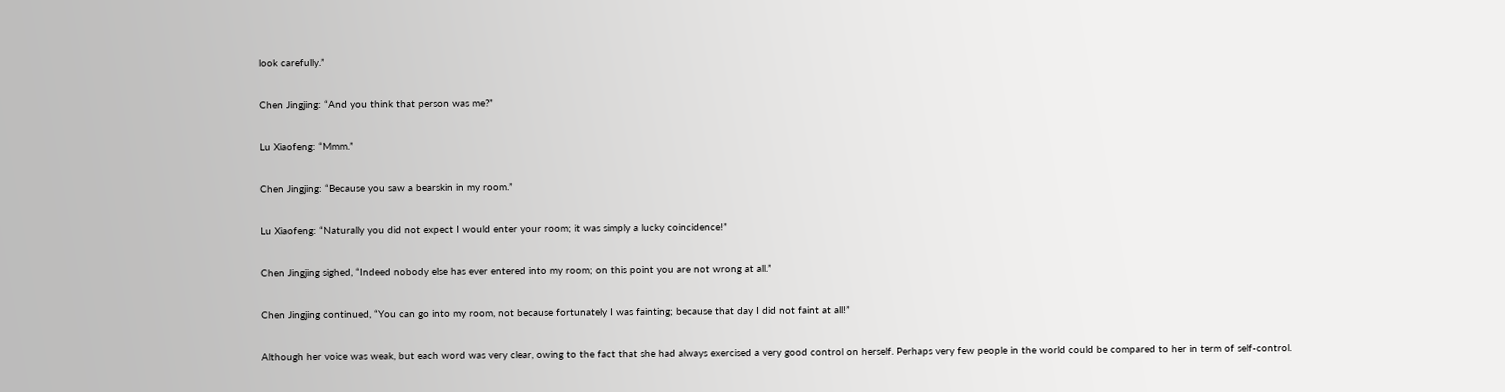look carefully.”

Chen Jingjing: “And you think that person was me?”

Lu Xiaofeng: “Mmm.”

Chen Jingjing: “Because you saw a bearskin in my room.”

Lu Xiaofeng: “Naturally you did not expect I would enter your room; it was simply a lucky coincidence!”

Chen Jingjing sighed, “Indeed nobody else has ever entered into my room; on this point you are not wrong at all.”

Chen Jingjing continued, “You can go into my room, not because fortunately I was fainting; because that day I did not faint at all!”

Although her voice was weak, but each word was very clear, owing to the fact that she had always exercised a very good control on herself. Perhaps very few people in the world could be compared to her in term of self-control.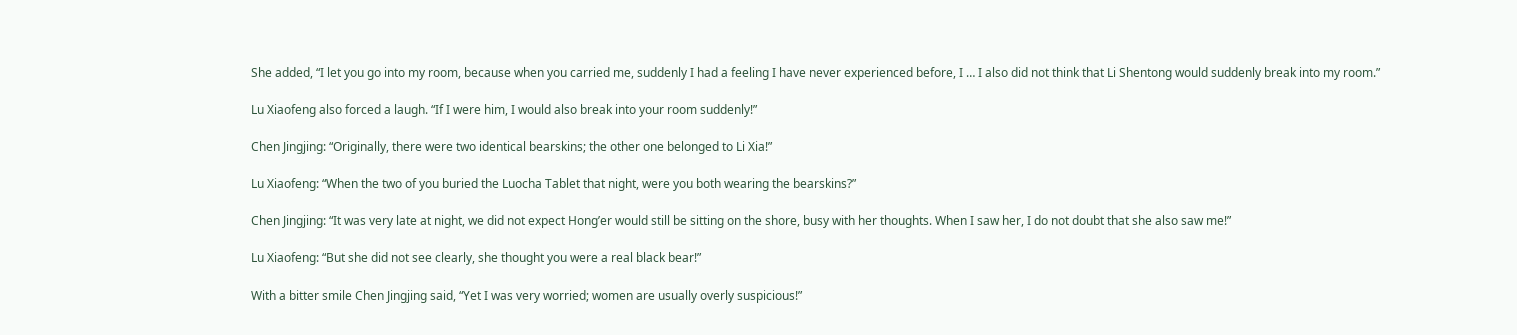She added, “I let you go into my room, because when you carried me, suddenly I had a feeling I have never experienced before, I … I also did not think that Li Shentong would suddenly break into my room.”

Lu Xiaofeng also forced a laugh. “If I were him, I would also break into your room suddenly!”

Chen Jingjing: “Originally, there were two identical bearskins; the other one belonged to Li Xia!”

Lu Xiaofeng: “When the two of you buried the Luocha Tablet that night, were you both wearing the bearskins?”

Chen Jingjing: “It was very late at night, we did not expect Hong’er would still be sitting on the shore, busy with her thoughts. When I saw her, I do not doubt that she also saw me!”

Lu Xiaofeng: “But she did not see clearly, she thought you were a real black bear!”

With a bitter smile Chen Jingjing said, “Yet I was very worried; women are usually overly suspicious!”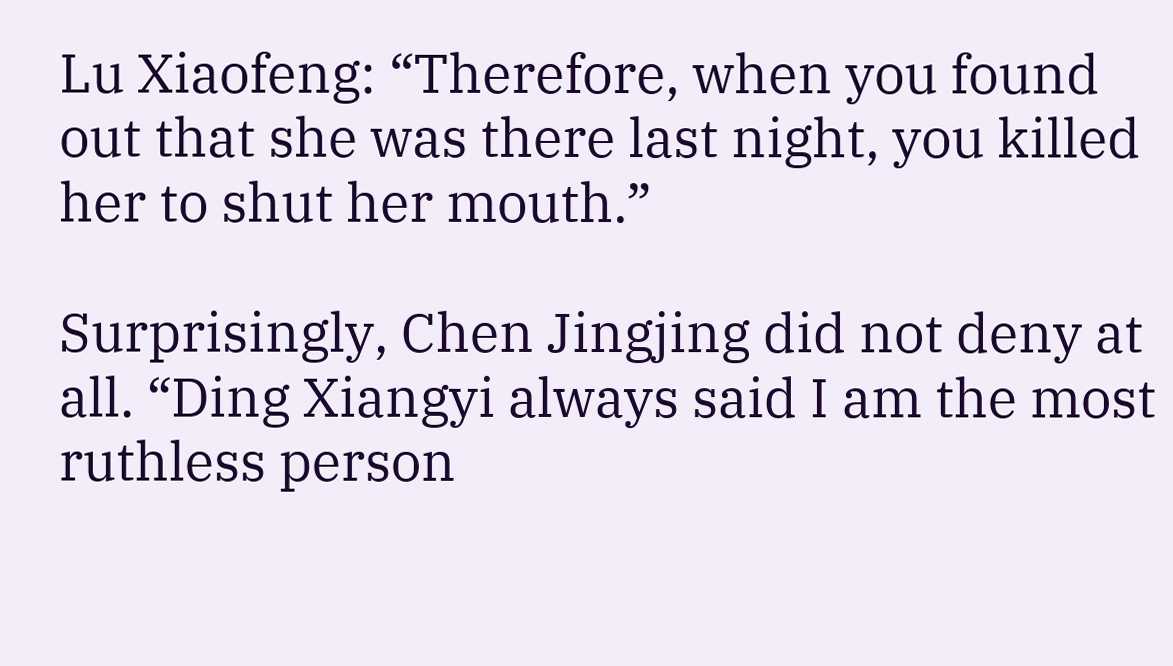Lu Xiaofeng: “Therefore, when you found out that she was there last night, you killed her to shut her mouth.”

Surprisingly, Chen Jingjing did not deny at all. “Ding Xiangyi always said I am the most ruthless person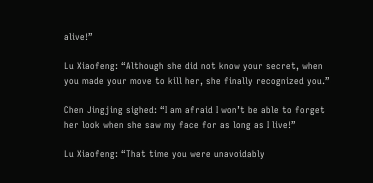alive!”

Lu Xiaofeng: “Although she did not know your secret, when you made your move to kill her, she finally recognized you.”

Chen Jingjing sighed: “I am afraid I won’t be able to forget her look when she saw my face for as long as I live!”

Lu Xiaofeng: “That time you were unavoidably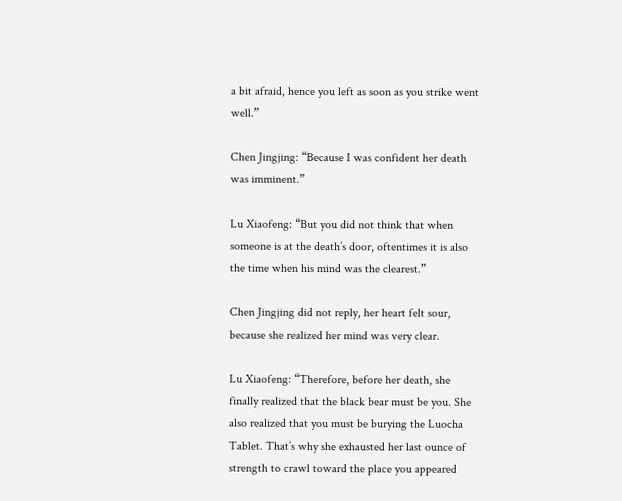a bit afraid, hence you left as soon as you strike went well.”

Chen Jingjing: “Because I was confident her death was imminent.”

Lu Xiaofeng: “But you did not think that when someone is at the death’s door, oftentimes it is also the time when his mind was the clearest.”

Chen Jingjing did not reply, her heart felt sour, because she realized her mind was very clear.

Lu Xiaofeng: “Therefore, before her death, she finally realized that the black bear must be you. She also realized that you must be burying the Luocha Tablet. That’s why she exhausted her last ounce of strength to crawl toward the place you appeared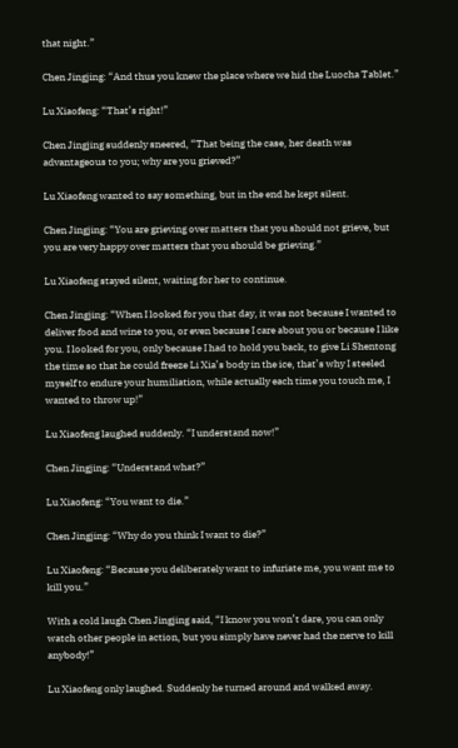that night.”

Chen Jingjing: “And thus you knew the place where we hid the Luocha Tablet.”

Lu Xiaofeng: “That’s right!”

Chen Jingjing suddenly sneered, “That being the case, her death was advantageous to you; why are you grieved?”

Lu Xiaofeng wanted to say something, but in the end he kept silent.

Chen Jingjing: “You are grieving over matters that you should not grieve, but you are very happy over matters that you should be grieving.”

Lu Xiaofeng stayed silent, waiting for her to continue.

Chen Jingjing: “When I looked for you that day, it was not because I wanted to deliver food and wine to you, or even because I care about you or because I like you. I looked for you, only because I had to hold you back, to give Li Shentong the time so that he could freeze Li Xia’s body in the ice, that’s why I steeled myself to endure your humiliation, while actually each time you touch me, I wanted to throw up!”

Lu Xiaofeng laughed suddenly. “I understand now!”

Chen Jingjing: “Understand what?”

Lu Xiaofeng: “You want to die.”

Chen Jingjing: “Why do you think I want to die?”

Lu Xiaofeng: “Because you deliberately want to infuriate me, you want me to kill you.”

With a cold laugh Chen Jingjing said, “I know you won’t dare, you can only watch other people in action, but you simply have never had the nerve to kill anybody!”

Lu Xiaofeng only laughed. Suddenly he turned around and walked away.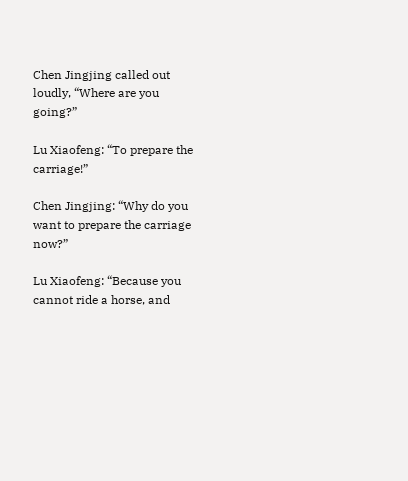Chen Jingjing called out loudly, “Where are you going?”

Lu Xiaofeng: “To prepare the carriage!”

Chen Jingjing: “Why do you want to prepare the carriage now?”

Lu Xiaofeng: “Because you cannot ride a horse, and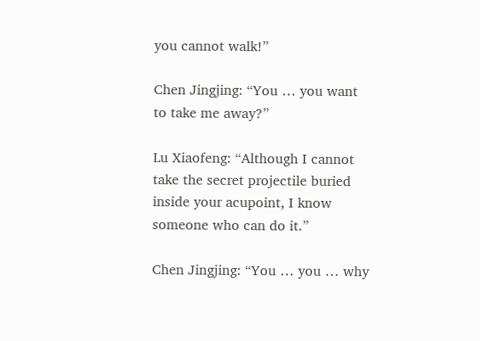you cannot walk!”

Chen Jingjing: “You … you want to take me away?”

Lu Xiaofeng: “Although I cannot take the secret projectile buried inside your acupoint, I know someone who can do it.”

Chen Jingjing: “You … you … why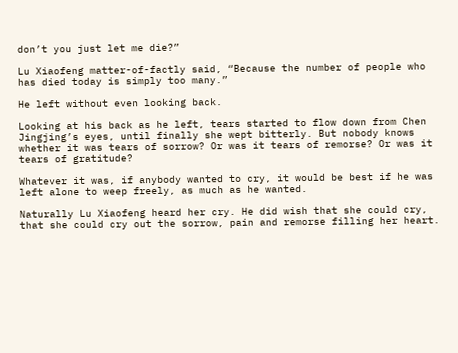don’t you just let me die?”

Lu Xiaofeng matter-of-factly said, “Because the number of people who has died today is simply too many.”

He left without even looking back.

Looking at his back as he left, tears started to flow down from Chen Jingjing’s eyes, until finally she wept bitterly. But nobody knows whether it was tears of sorrow? Or was it tears of remorse? Or was it tears of gratitude?

Whatever it was, if anybody wanted to cry, it would be best if he was left alone to weep freely, as much as he wanted.

Naturally Lu Xiaofeng heard her cry. He did wish that she could cry, that she could cry out the sorrow, pain and remorse filling her heart.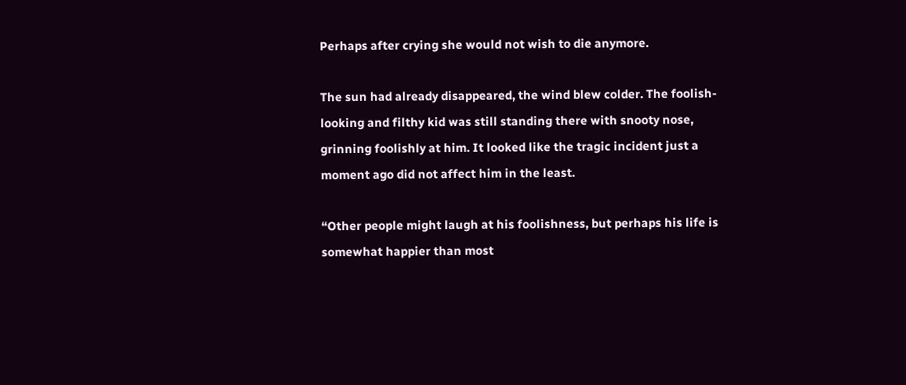Perhaps after crying she would not wish to die anymore.

The sun had already disappeared, the wind blew colder. The foolish-looking and filthy kid was still standing there with snooty nose, grinning foolishly at him. It looked like the tragic incident just a moment ago did not affect him in the least.

“Other people might laugh at his foolishness, but perhaps his life is somewhat happier than most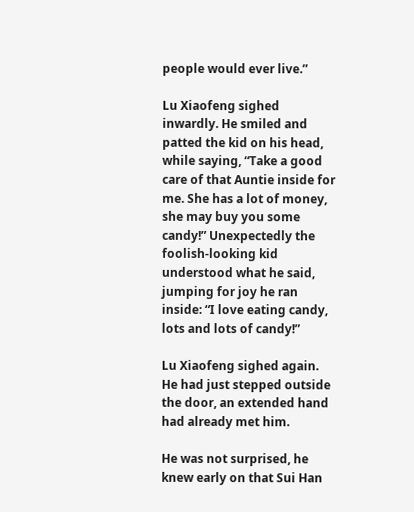people would ever live.”

Lu Xiaofeng sighed inwardly. He smiled and patted the kid on his head, while saying, “Take a good care of that Auntie inside for me. She has a lot of money, she may buy you some candy!” Unexpectedly the foolish-looking kid understood what he said, jumping for joy he ran inside: “I love eating candy, lots and lots of candy!”

Lu Xiaofeng sighed again. He had just stepped outside the door, an extended hand had already met him.

He was not surprised, he knew early on that Sui Han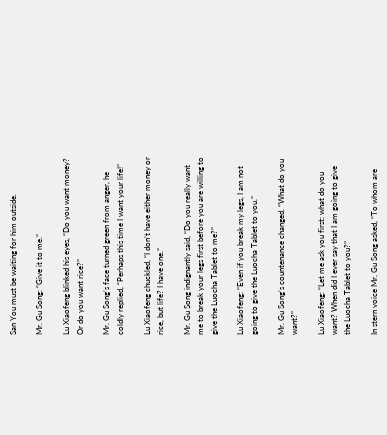San You must be waiting for him outside.

Mr. Gu Song: “Give it to me.”

Lu Xiaofeng blinked his eyes, “Do you want money? Or do you want rice?”

Mr. Gu Song’s face turned green from anger, he coldly replied, “Perhaps this time I want your life!”

Lu Xiaofeng chuckled, “I don’t have either money or rice, but life? I have one.”

Mr. Gu Song indignantly said, “Do you really want me to break your legs first before you are willing to give the Luocha Tablet to me?”

Lu Xiaofeng: “Even if you break my legs, I am not going to give the Luocha Tablet to you.”

Mr. Gu Song’s countenance changed. “What do you want?”

Lu Xiaofeng: “Let me ask you first: what do you want? When did I ever say that I am going to give the Luocha Tablet to you?”

In stern voice Mr. Gu Song asked, “To whom are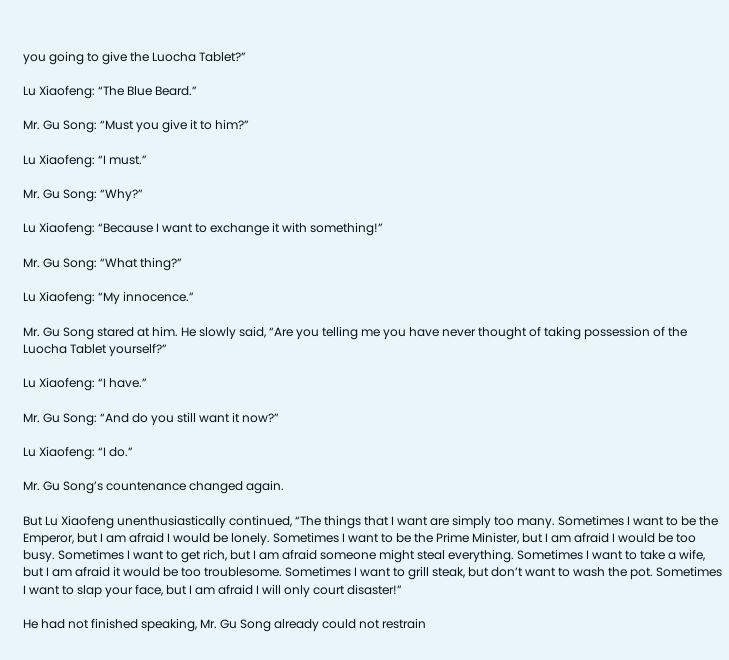you going to give the Luocha Tablet?”

Lu Xiaofeng: “The Blue Beard.”

Mr. Gu Song: “Must you give it to him?”

Lu Xiaofeng: “I must.”

Mr. Gu Song: “Why?”

Lu Xiaofeng: “Because I want to exchange it with something!”

Mr. Gu Song: “What thing?”

Lu Xiaofeng: “My innocence.”

Mr. Gu Song stared at him. He slowly said, “Are you telling me you have never thought of taking possession of the Luocha Tablet yourself?”

Lu Xiaofeng: “I have.”

Mr. Gu Song: “And do you still want it now?”

Lu Xiaofeng: “I do.”

Mr. Gu Song’s countenance changed again.

But Lu Xiaofeng unenthusiastically continued, “The things that I want are simply too many. Sometimes I want to be the Emperor, but I am afraid I would be lonely. Sometimes I want to be the Prime Minister, but I am afraid I would be too busy. Sometimes I want to get rich, but I am afraid someone might steal everything. Sometimes I want to take a wife, but I am afraid it would be too troublesome. Sometimes I want to grill steak, but don’t want to wash the pot. Sometimes I want to slap your face, but I am afraid I will only court disaster!”

He had not finished speaking, Mr. Gu Song already could not restrain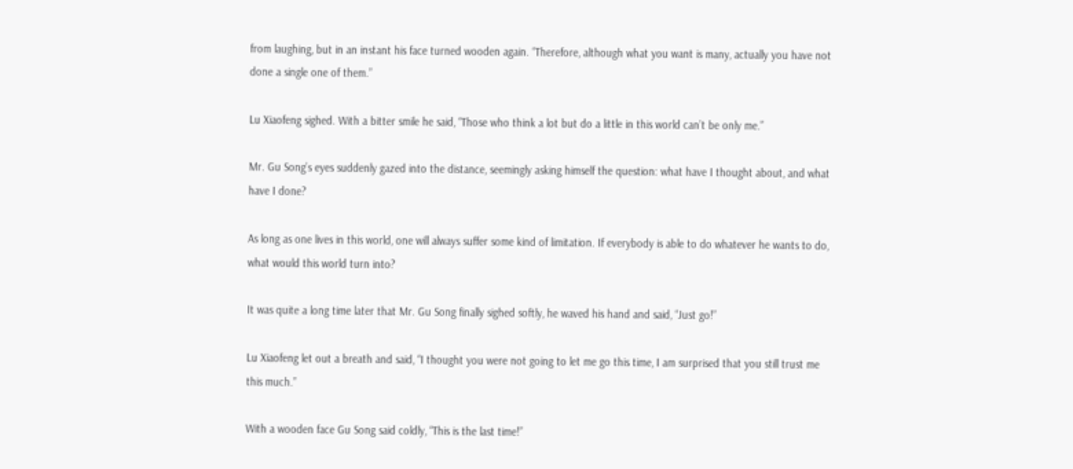from laughing, but in an instant his face turned wooden again. “Therefore, although what you want is many, actually you have not done a single one of them.”

Lu Xiaofeng sighed. With a bitter smile he said, “Those who think a lot but do a little in this world can’t be only me.”

Mr. Gu Song’s eyes suddenly gazed into the distance, seemingly asking himself the question: what have I thought about, and what have I done?

As long as one lives in this world, one will always suffer some kind of limitation. If everybody is able to do whatever he wants to do, what would this world turn into?

It was quite a long time later that Mr. Gu Song finally sighed softly, he waved his hand and said, “Just go!”

Lu Xiaofeng let out a breath and said, “I thought you were not going to let me go this time, I am surprised that you still trust me this much.”

With a wooden face Gu Song said coldly, “This is the last time!”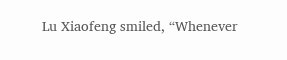Lu Xiaofeng smiled, “Whenever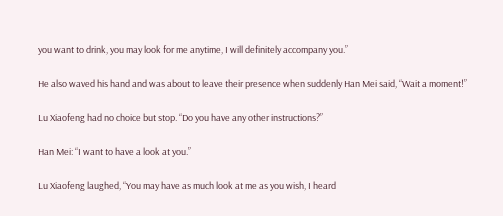you want to drink, you may look for me anytime, I will definitely accompany you.”

He also waved his hand and was about to leave their presence when suddenly Han Mei said, “Wait a moment!”

Lu Xiaofeng had no choice but stop. “Do you have any other instructions?”

Han Mei: “I want to have a look at you.”

Lu Xiaofeng laughed, “You may have as much look at me as you wish, I heard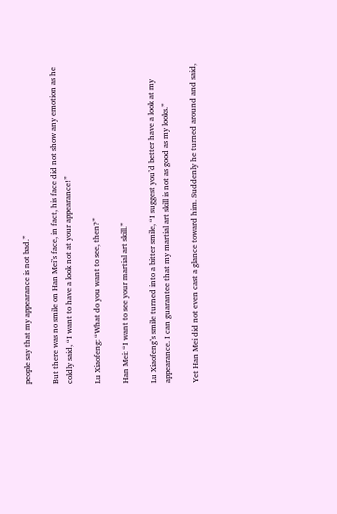people say that my appearance is not bad.”

But there was no smile on Han Mei’s face, in fact, his face did not show any emotion as he coldly said, “I want to have a look not at your appearance!”

Lu Xiaofeng: “What do you want to see, then?”

Han Mei: “I want to see your martial art skill.”

Lu Xiaofeng’s smile turned into a bitter smile, “I suggest you’d better have a look at my appearance. I can guarantee that my martial art skill is not as good as my looks.”

Yet Han Mei did not even cast a glance toward him. Suddenly he turned around and said,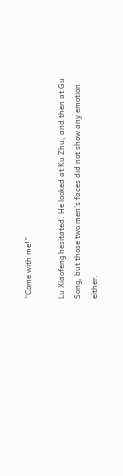“Come with me!”

Lu Xiaofeng hesitated. He looked at Ku Zhu, and then at Gu Song, but those two men’s faces did not show any emotion either.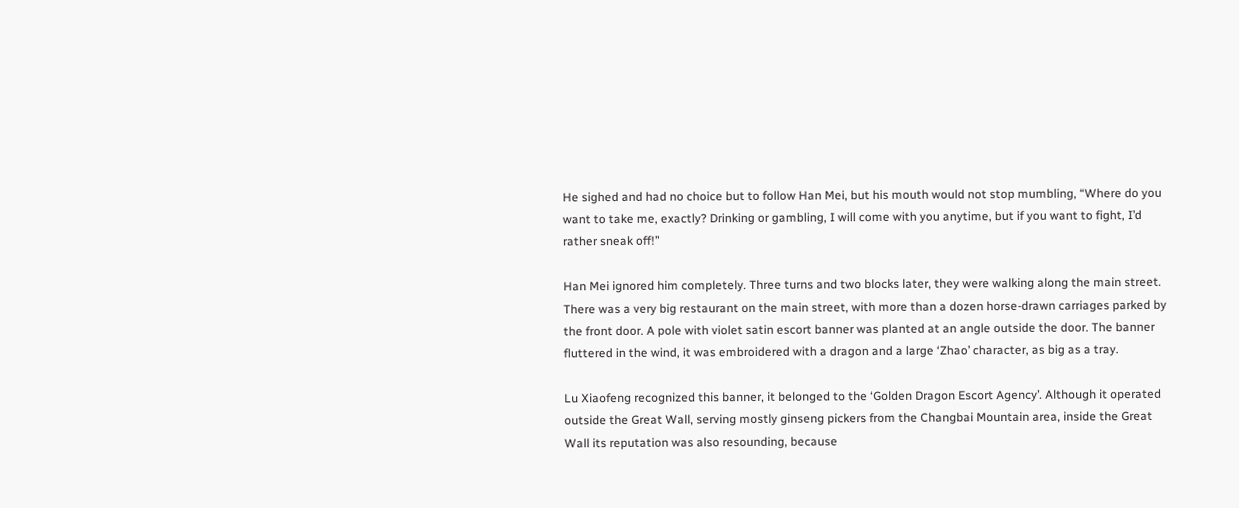He sighed and had no choice but to follow Han Mei, but his mouth would not stop mumbling, “Where do you want to take me, exactly? Drinking or gambling, I will come with you anytime, but if you want to fight, I’d rather sneak off!”

Han Mei ignored him completely. Three turns and two blocks later, they were walking along the main street. There was a very big restaurant on the main street, with more than a dozen horse-drawn carriages parked by the front door. A pole with violet satin escort banner was planted at an angle outside the door. The banner fluttered in the wind, it was embroidered with a dragon and a large ‘Zhao’ character, as big as a tray.

Lu Xiaofeng recognized this banner, it belonged to the ‘Golden Dragon Escort Agency’. Although it operated outside the Great Wall, serving mostly ginseng pickers from the Changbai Mountain area, inside the Great Wall its reputation was also resounding, because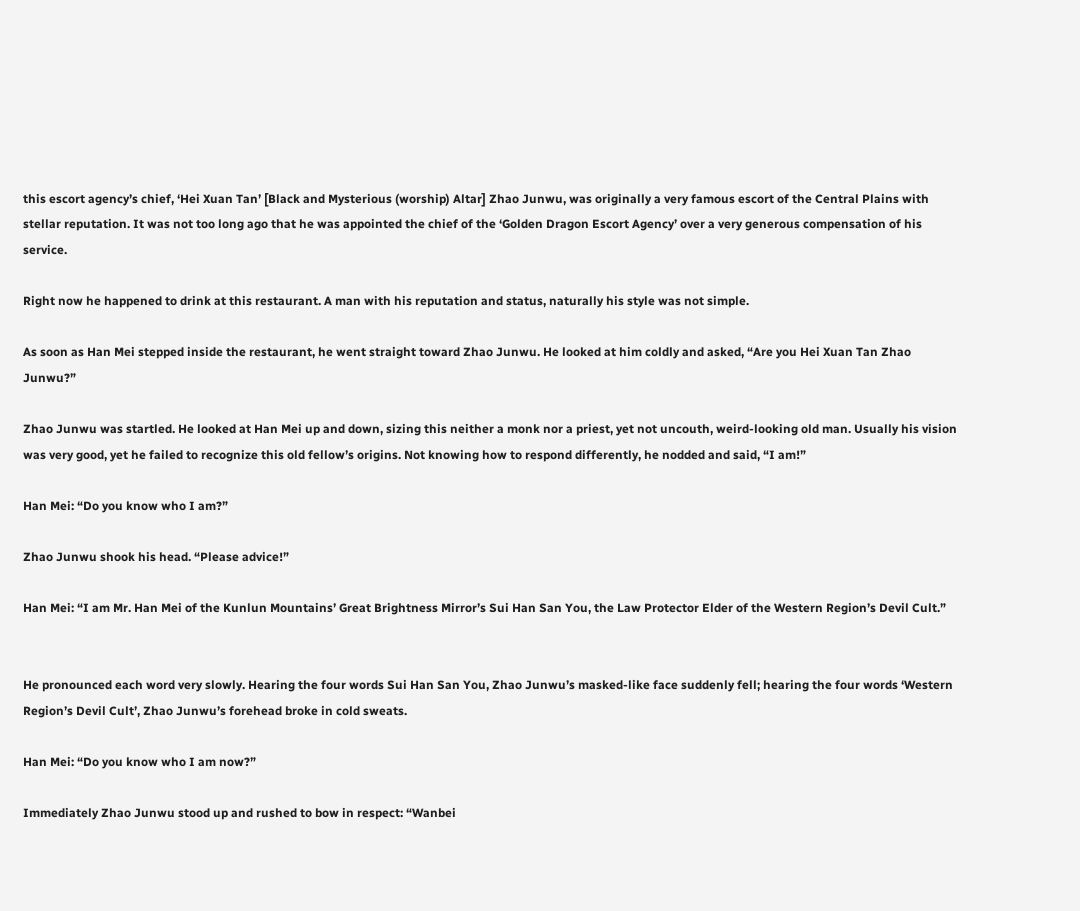this escort agency’s chief, ‘Hei Xuan Tan’ [Black and Mysterious (worship) Altar] Zhao Junwu, was originally a very famous escort of the Central Plains with stellar reputation. It was not too long ago that he was appointed the chief of the ‘Golden Dragon Escort Agency’ over a very generous compensation of his service.

Right now he happened to drink at this restaurant. A man with his reputation and status, naturally his style was not simple.

As soon as Han Mei stepped inside the restaurant, he went straight toward Zhao Junwu. He looked at him coldly and asked, “Are you Hei Xuan Tan Zhao Junwu?”

Zhao Junwu was startled. He looked at Han Mei up and down, sizing this neither a monk nor a priest, yet not uncouth, weird-looking old man. Usually his vision was very good, yet he failed to recognize this old fellow’s origins. Not knowing how to respond differently, he nodded and said, “I am!”

Han Mei: “Do you know who I am?”

Zhao Junwu shook his head. “Please advice!”

Han Mei: “I am Mr. Han Mei of the Kunlun Mountains’ Great Brightness Mirror’s Sui Han San You, the Law Protector Elder of the Western Region’s Devil Cult.”


He pronounced each word very slowly. Hearing the four words Sui Han San You, Zhao Junwu’s masked-like face suddenly fell; hearing the four words ‘Western Region’s Devil Cult’, Zhao Junwu’s forehead broke in cold sweats.

Han Mei: “Do you know who I am now?”

Immediately Zhao Junwu stood up and rushed to bow in respect: “Wanbei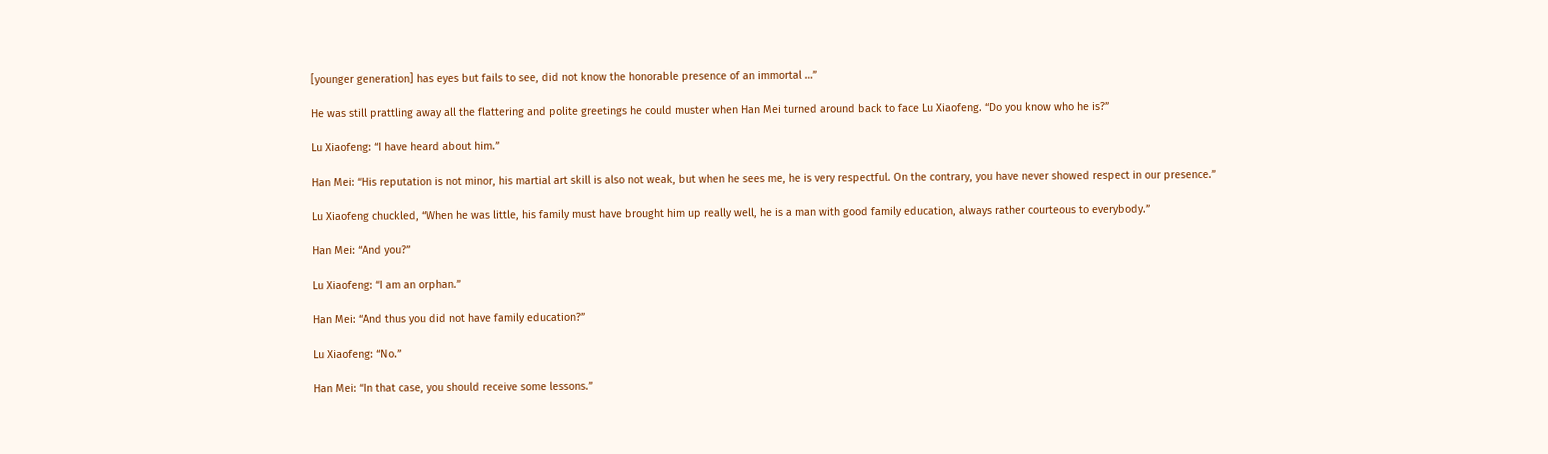[younger generation] has eyes but fails to see, did not know the honorable presence of an immortal …”

He was still prattling away all the flattering and polite greetings he could muster when Han Mei turned around back to face Lu Xiaofeng. “Do you know who he is?”

Lu Xiaofeng: “I have heard about him.”

Han Mei: “His reputation is not minor, his martial art skill is also not weak, but when he sees me, he is very respectful. On the contrary, you have never showed respect in our presence.”

Lu Xiaofeng chuckled, “When he was little, his family must have brought him up really well, he is a man with good family education, always rather courteous to everybody.”

Han Mei: “And you?”

Lu Xiaofeng: “I am an orphan.”

Han Mei: “And thus you did not have family education?”

Lu Xiaofeng: “No.”

Han Mei: “In that case, you should receive some lessons.”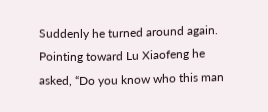Suddenly he turned around again. Pointing toward Lu Xiaofeng he asked, “Do you know who this man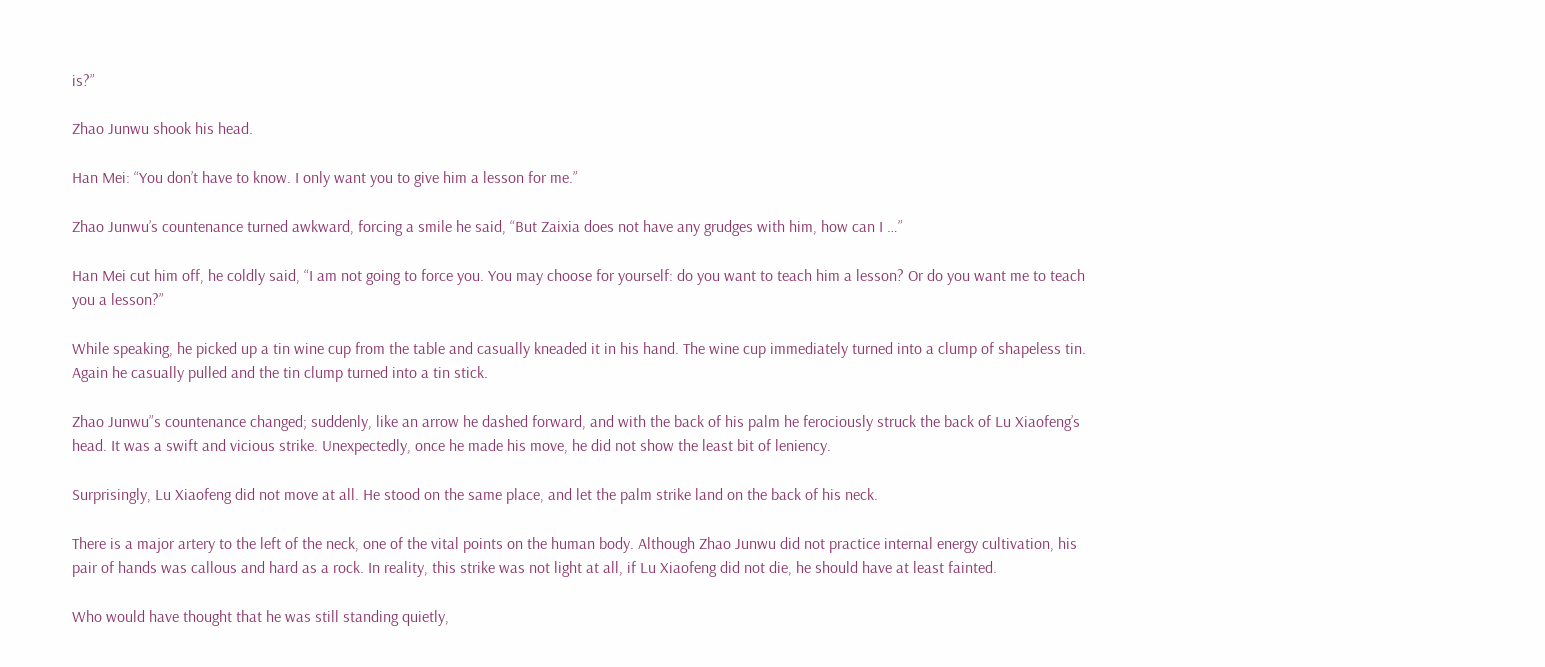is?”

Zhao Junwu shook his head.

Han Mei: “You don’t have to know. I only want you to give him a lesson for me.”

Zhao Junwu’s countenance turned awkward, forcing a smile he said, “But Zaixia does not have any grudges with him, how can I …”

Han Mei cut him off, he coldly said, “I am not going to force you. You may choose for yourself: do you want to teach him a lesson? Or do you want me to teach you a lesson?”

While speaking, he picked up a tin wine cup from the table and casually kneaded it in his hand. The wine cup immediately turned into a clump of shapeless tin. Again he casually pulled and the tin clump turned into a tin stick.

Zhao Junwu”s countenance changed; suddenly, like an arrow he dashed forward, and with the back of his palm he ferociously struck the back of Lu Xiaofeng’s head. It was a swift and vicious strike. Unexpectedly, once he made his move, he did not show the least bit of leniency.

Surprisingly, Lu Xiaofeng did not move at all. He stood on the same place, and let the palm strike land on the back of his neck.

There is a major artery to the left of the neck, one of the vital points on the human body. Although Zhao Junwu did not practice internal energy cultivation, his pair of hands was callous and hard as a rock. In reality, this strike was not light at all, if Lu Xiaofeng did not die, he should have at least fainted.

Who would have thought that he was still standing quietly,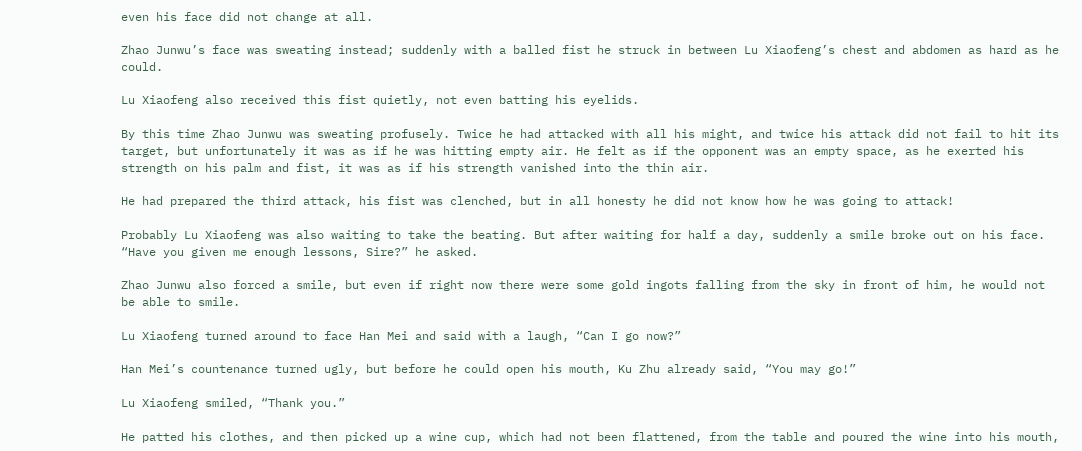even his face did not change at all.

Zhao Junwu’s face was sweating instead; suddenly with a balled fist he struck in between Lu Xiaofeng’s chest and abdomen as hard as he could.

Lu Xiaofeng also received this fist quietly, not even batting his eyelids.

By this time Zhao Junwu was sweating profusely. Twice he had attacked with all his might, and twice his attack did not fail to hit its target, but unfortunately it was as if he was hitting empty air. He felt as if the opponent was an empty space, as he exerted his strength on his palm and fist, it was as if his strength vanished into the thin air.

He had prepared the third attack, his fist was clenched, but in all honesty he did not know how he was going to attack!

Probably Lu Xiaofeng was also waiting to take the beating. But after waiting for half a day, suddenly a smile broke out on his face. “Have you given me enough lessons, Sire?” he asked.

Zhao Junwu also forced a smile, but even if right now there were some gold ingots falling from the sky in front of him, he would not be able to smile.

Lu Xiaofeng turned around to face Han Mei and said with a laugh, “Can I go now?”

Han Mei’s countenance turned ugly, but before he could open his mouth, Ku Zhu already said, “You may go!”

Lu Xiaofeng smiled, “Thank you.”

He patted his clothes, and then picked up a wine cup, which had not been flattened, from the table and poured the wine into his mouth,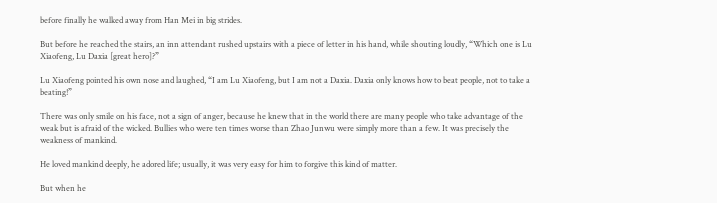before finally he walked away from Han Mei in big strides.

But before he reached the stairs, an inn attendant rushed upstairs with a piece of letter in his hand, while shouting loudly, “Which one is Lu Xiaofeng, Lu Daxia [great hero]?”

Lu Xiaofeng pointed his own nose and laughed, “I am Lu Xiaofeng, but I am not a Daxia. Daxia only knows how to beat people, not to take a beating!”

There was only smile on his face, not a sign of anger, because he knew that in the world there are many people who take advantage of the weak but is afraid of the wicked. Bullies who were ten times worse than Zhao Junwu were simply more than a few. It was precisely the weakness of mankind.

He loved mankind deeply, he adored life; usually, it was very easy for him to forgive this kind of matter.

But when he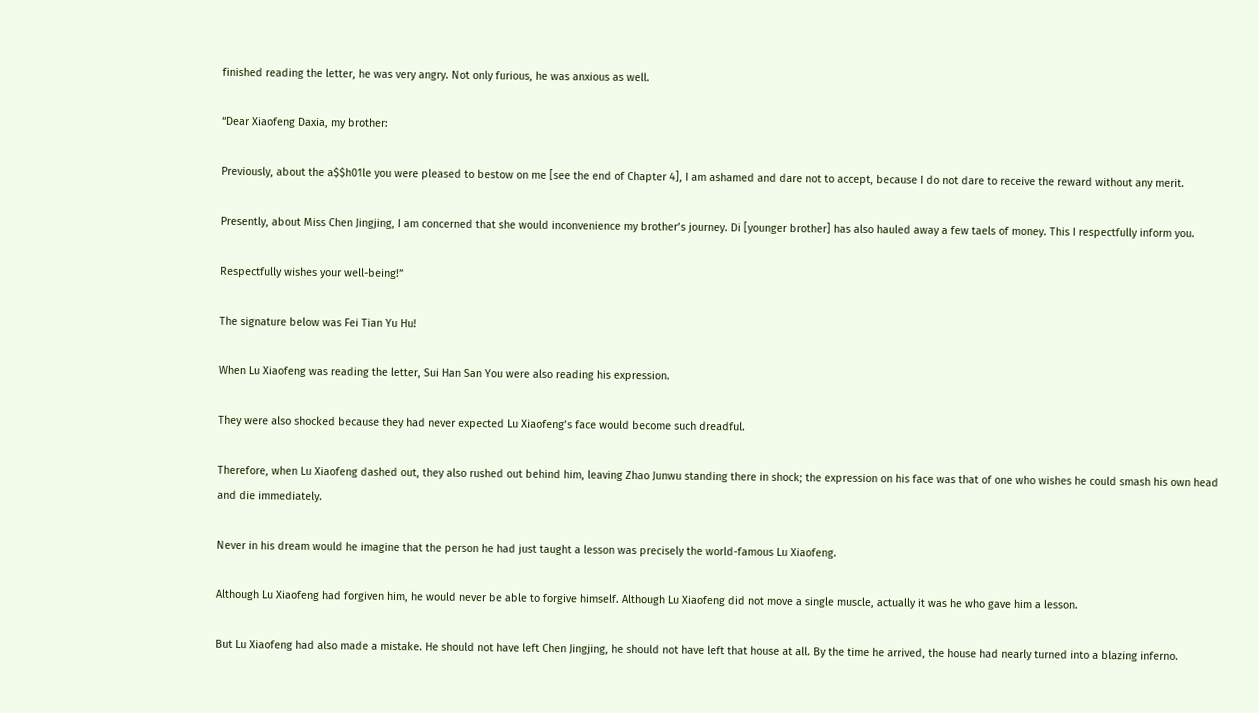finished reading the letter, he was very angry. Not only furious, he was anxious as well.

“Dear Xiaofeng Daxia, my brother:

Previously, about the a$$h01le you were pleased to bestow on me [see the end of Chapter 4], I am ashamed and dare not to accept, because I do not dare to receive the reward without any merit.

Presently, about Miss Chen Jingjing, I am concerned that she would inconvenience my brother’s journey. Di [younger brother] has also hauled away a few taels of money. This I respectfully inform you.

Respectfully wishes your well-being!”

The signature below was Fei Tian Yu Hu!

When Lu Xiaofeng was reading the letter, Sui Han San You were also reading his expression.

They were also shocked because they had never expected Lu Xiaofeng’s face would become such dreadful.

Therefore, when Lu Xiaofeng dashed out, they also rushed out behind him, leaving Zhao Junwu standing there in shock; the expression on his face was that of one who wishes he could smash his own head and die immediately.

Never in his dream would he imagine that the person he had just taught a lesson was precisely the world-famous Lu Xiaofeng.

Although Lu Xiaofeng had forgiven him, he would never be able to forgive himself. Although Lu Xiaofeng did not move a single muscle, actually it was he who gave him a lesson.

But Lu Xiaofeng had also made a mistake. He should not have left Chen Jingjing, he should not have left that house at all. By the time he arrived, the house had nearly turned into a blazing inferno.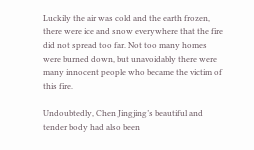Luckily the air was cold and the earth frozen, there were ice and snow everywhere that the fire did not spread too far. Not too many homes were burned down, but unavoidably there were many innocent people who became the victim of this fire.

Undoubtedly, Chen Jingjing’s beautiful and tender body had also been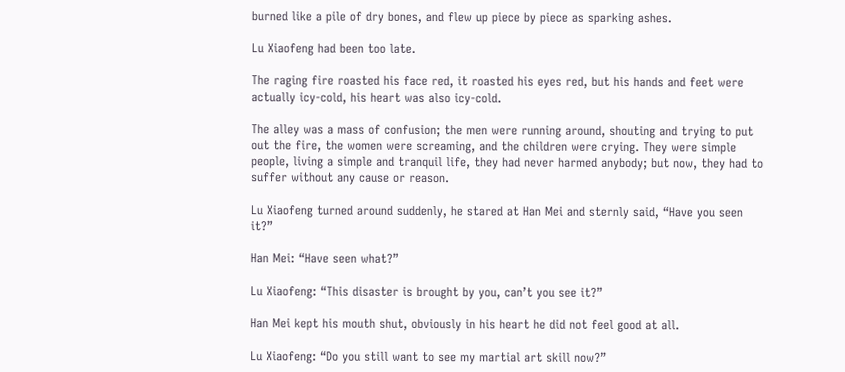burned like a pile of dry bones, and flew up piece by piece as sparking ashes.

Lu Xiaofeng had been too late.

The raging fire roasted his face red, it roasted his eyes red, but his hands and feet were actually icy-cold, his heart was also icy-cold.

The alley was a mass of confusion; the men were running around, shouting and trying to put out the fire, the women were screaming, and the children were crying. They were simple people, living a simple and tranquil life, they had never harmed anybody; but now, they had to suffer without any cause or reason.

Lu Xiaofeng turned around suddenly, he stared at Han Mei and sternly said, “Have you seen it?”

Han Mei: “Have seen what?”

Lu Xiaofeng: “This disaster is brought by you, can’t you see it?”

Han Mei kept his mouth shut, obviously in his heart he did not feel good at all.

Lu Xiaofeng: “Do you still want to see my martial art skill now?”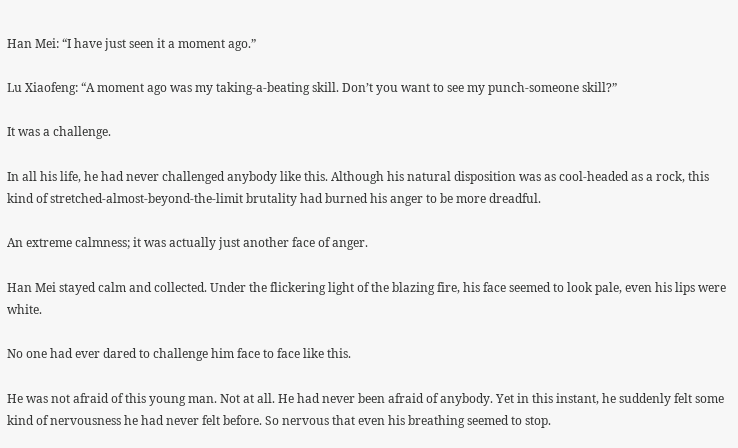Han Mei: “I have just seen it a moment ago.”

Lu Xiaofeng: “A moment ago was my taking-a-beating skill. Don’t you want to see my punch-someone skill?”

It was a challenge.

In all his life, he had never challenged anybody like this. Although his natural disposition was as cool-headed as a rock, this kind of stretched-almost-beyond-the-limit brutality had burned his anger to be more dreadful.

An extreme calmness; it was actually just another face of anger.

Han Mei stayed calm and collected. Under the flickering light of the blazing fire, his face seemed to look pale, even his lips were white.

No one had ever dared to challenge him face to face like this.

He was not afraid of this young man. Not at all. He had never been afraid of anybody. Yet in this instant, he suddenly felt some kind of nervousness he had never felt before. So nervous that even his breathing seemed to stop.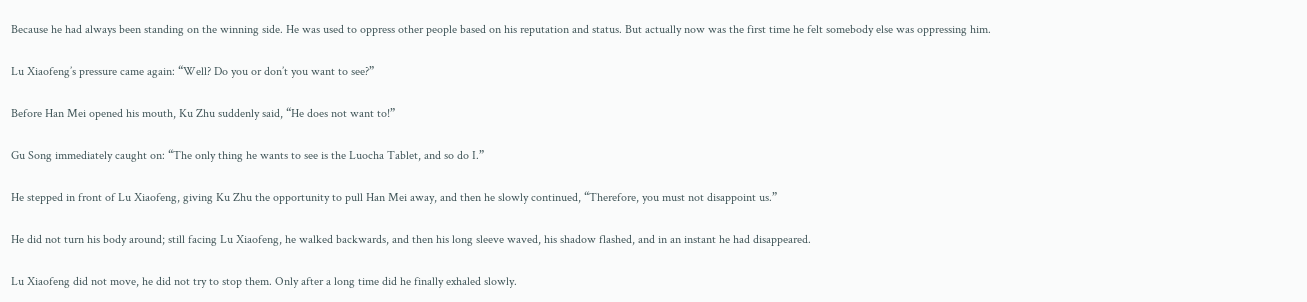Because he had always been standing on the winning side. He was used to oppress other people based on his reputation and status. But actually now was the first time he felt somebody else was oppressing him.

Lu Xiaofeng’s pressure came again: “Well? Do you or don’t you want to see?”

Before Han Mei opened his mouth, Ku Zhu suddenly said, “He does not want to!”

Gu Song immediately caught on: “The only thing he wants to see is the Luocha Tablet, and so do I.”

He stepped in front of Lu Xiaofeng, giving Ku Zhu the opportunity to pull Han Mei away, and then he slowly continued, “Therefore, you must not disappoint us.”

He did not turn his body around; still facing Lu Xiaofeng, he walked backwards, and then his long sleeve waved, his shadow flashed, and in an instant he had disappeared.

Lu Xiaofeng did not move, he did not try to stop them. Only after a long time did he finally exhaled slowly.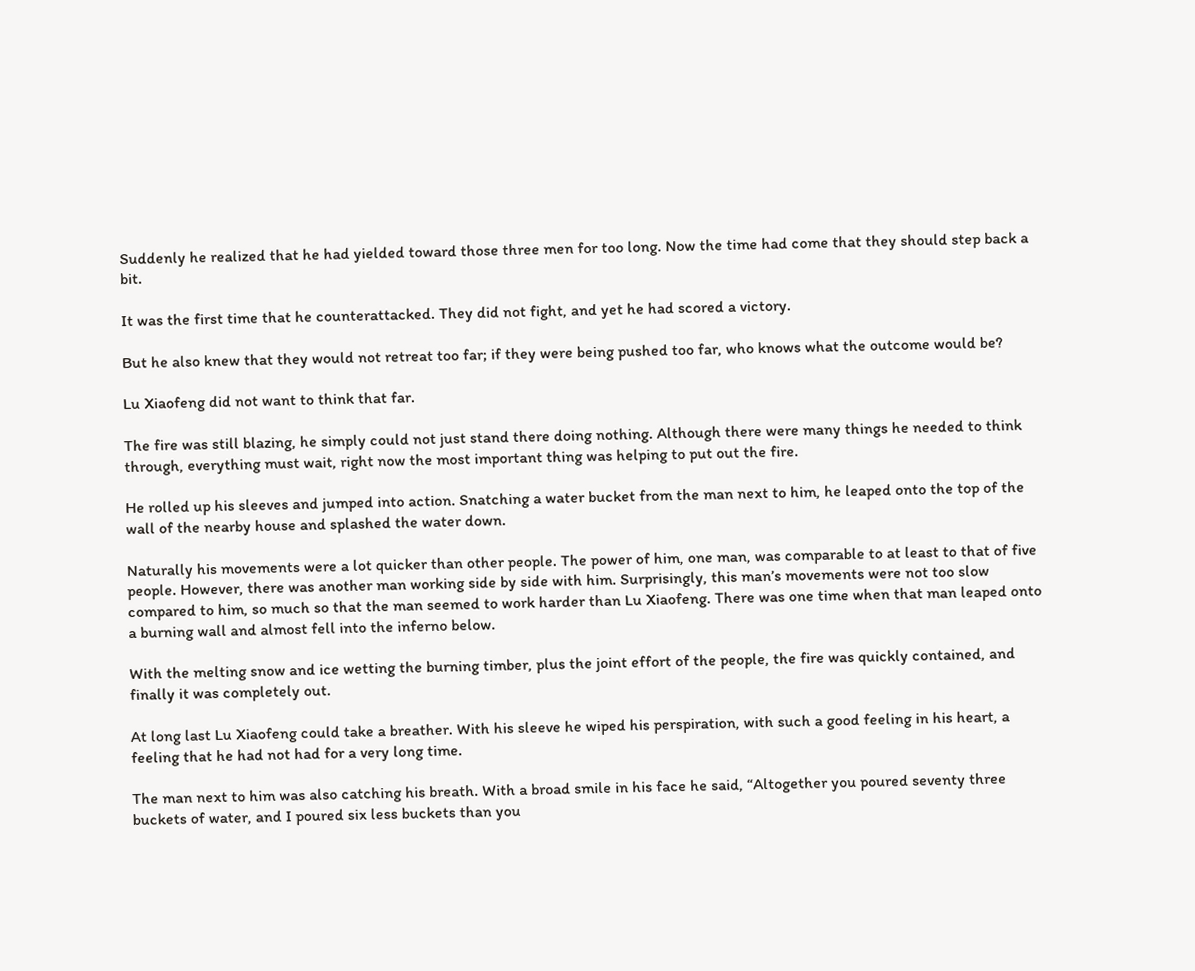Suddenly he realized that he had yielded toward those three men for too long. Now the time had come that they should step back a bit.

It was the first time that he counterattacked. They did not fight, and yet he had scored a victory.

But he also knew that they would not retreat too far; if they were being pushed too far, who knows what the outcome would be?

Lu Xiaofeng did not want to think that far.

The fire was still blazing, he simply could not just stand there doing nothing. Although there were many things he needed to think through, everything must wait, right now the most important thing was helping to put out the fire.

He rolled up his sleeves and jumped into action. Snatching a water bucket from the man next to him, he leaped onto the top of the wall of the nearby house and splashed the water down.

Naturally his movements were a lot quicker than other people. The power of him, one man, was comparable to at least to that of five people. However, there was another man working side by side with him. Surprisingly, this man’s movements were not too slow compared to him, so much so that the man seemed to work harder than Lu Xiaofeng. There was one time when that man leaped onto a burning wall and almost fell into the inferno below.

With the melting snow and ice wetting the burning timber, plus the joint effort of the people, the fire was quickly contained, and finally it was completely out.

At long last Lu Xiaofeng could take a breather. With his sleeve he wiped his perspiration, with such a good feeling in his heart, a feeling that he had not had for a very long time.

The man next to him was also catching his breath. With a broad smile in his face he said, “Altogether you poured seventy three buckets of water, and I poured six less buckets than you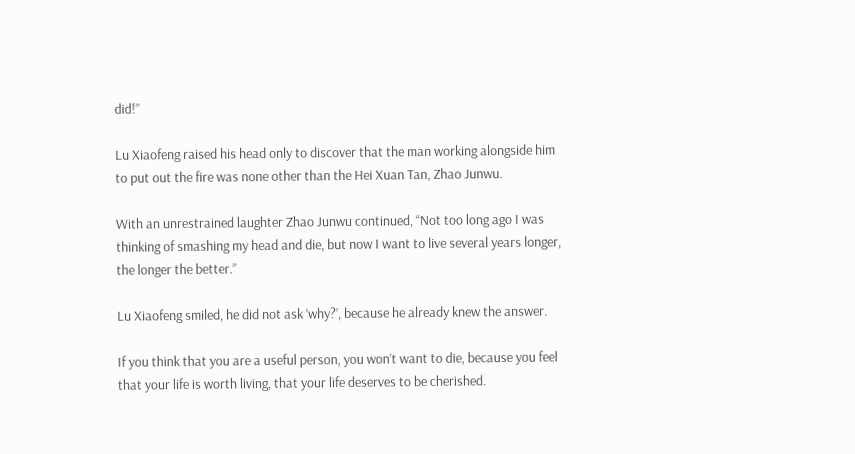did!”

Lu Xiaofeng raised his head only to discover that the man working alongside him to put out the fire was none other than the Hei Xuan Tan, Zhao Junwu.

With an unrestrained laughter Zhao Junwu continued, “Not too long ago I was thinking of smashing my head and die, but now I want to live several years longer, the longer the better.”

Lu Xiaofeng smiled, he did not ask ‘why?’, because he already knew the answer.

If you think that you are a useful person, you won’t want to die, because you feel that your life is worth living, that your life deserves to be cherished.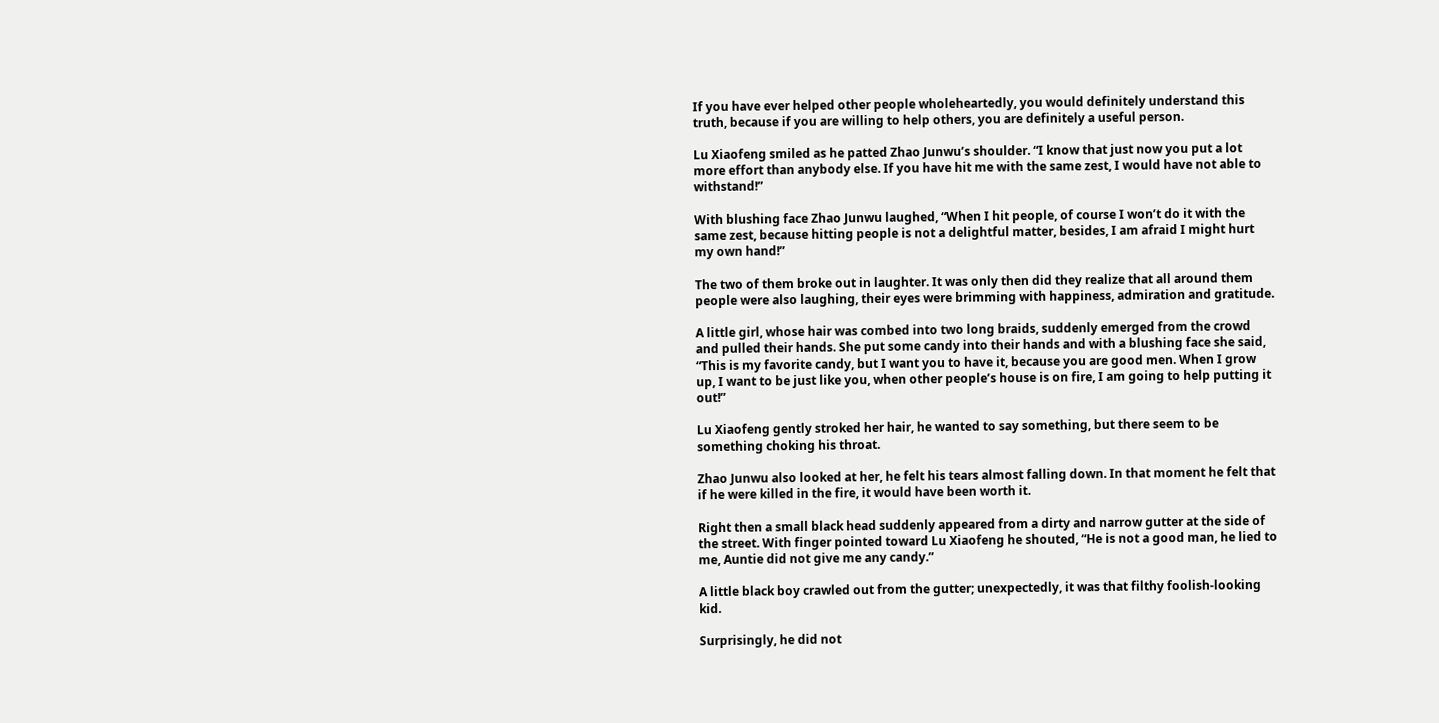If you have ever helped other people wholeheartedly, you would definitely understand this truth, because if you are willing to help others, you are definitely a useful person.

Lu Xiaofeng smiled as he patted Zhao Junwu’s shoulder. “I know that just now you put a lot more effort than anybody else. If you have hit me with the same zest, I would have not able to withstand!”

With blushing face Zhao Junwu laughed, “When I hit people, of course I won’t do it with the same zest, because hitting people is not a delightful matter, besides, I am afraid I might hurt my own hand!”

The two of them broke out in laughter. It was only then did they realize that all around them people were also laughing, their eyes were brimming with happiness, admiration and gratitude.

A little girl, whose hair was combed into two long braids, suddenly emerged from the crowd and pulled their hands. She put some candy into their hands and with a blushing face she said, “This is my favorite candy, but I want you to have it, because you are good men. When I grow up, I want to be just like you, when other people’s house is on fire, I am going to help putting it out!”

Lu Xiaofeng gently stroked her hair, he wanted to say something, but there seem to be something choking his throat.

Zhao Junwu also looked at her, he felt his tears almost falling down. In that moment he felt that if he were killed in the fire, it would have been worth it.

Right then a small black head suddenly appeared from a dirty and narrow gutter at the side of the street. With finger pointed toward Lu Xiaofeng he shouted, “He is not a good man, he lied to me, Auntie did not give me any candy.”

A little black boy crawled out from the gutter; unexpectedly, it was that filthy foolish-looking kid.

Surprisingly, he did not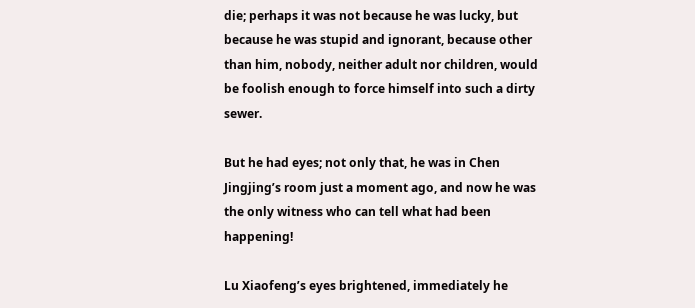die; perhaps it was not because he was lucky, but because he was stupid and ignorant, because other than him, nobody, neither adult nor children, would be foolish enough to force himself into such a dirty sewer.

But he had eyes; not only that, he was in Chen Jingjing’s room just a moment ago, and now he was the only witness who can tell what had been happening!

Lu Xiaofeng’s eyes brightened, immediately he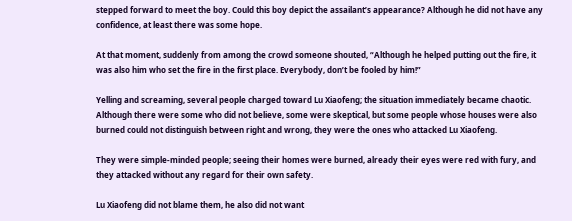stepped forward to meet the boy. Could this boy depict the assailant’s appearance? Although he did not have any confidence, at least there was some hope.

At that moment, suddenly from among the crowd someone shouted, “Although he helped putting out the fire, it was also him who set the fire in the first place. Everybody, don’t be fooled by him!”

Yelling and screaming, several people charged toward Lu Xiaofeng; the situation immediately became chaotic. Although there were some who did not believe, some were skeptical, but some people whose houses were also burned could not distinguish between right and wrong, they were the ones who attacked Lu Xiaofeng.

They were simple-minded people; seeing their homes were burned, already their eyes were red with fury, and they attacked without any regard for their own safety.

Lu Xiaofeng did not blame them, he also did not want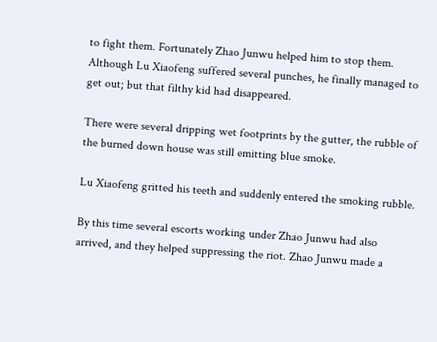to fight them. Fortunately Zhao Junwu helped him to stop them. Although Lu Xiaofeng suffered several punches, he finally managed to get out; but that filthy kid had disappeared.

There were several dripping wet footprints by the gutter, the rubble of the burned down house was still emitting blue smoke.

Lu Xiaofeng gritted his teeth and suddenly entered the smoking rubble.

By this time several escorts working under Zhao Junwu had also arrived, and they helped suppressing the riot. Zhao Junwu made a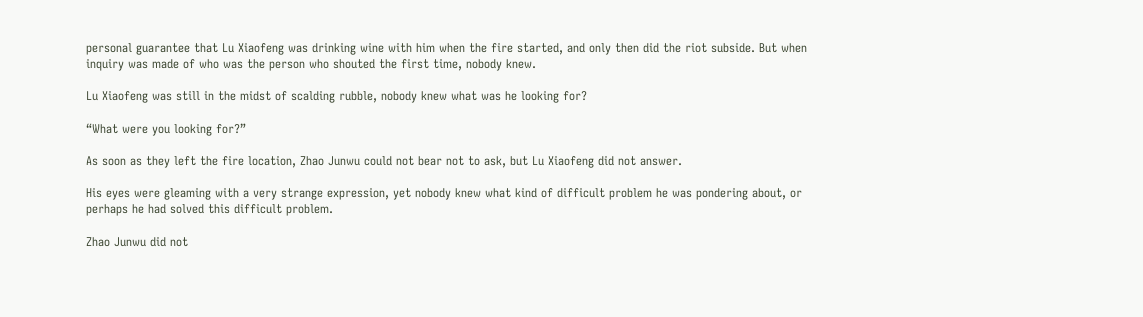personal guarantee that Lu Xiaofeng was drinking wine with him when the fire started, and only then did the riot subside. But when inquiry was made of who was the person who shouted the first time, nobody knew.

Lu Xiaofeng was still in the midst of scalding rubble, nobody knew what was he looking for?

“What were you looking for?”

As soon as they left the fire location, Zhao Junwu could not bear not to ask, but Lu Xiaofeng did not answer.

His eyes were gleaming with a very strange expression, yet nobody knew what kind of difficult problem he was pondering about, or perhaps he had solved this difficult problem.

Zhao Junwu did not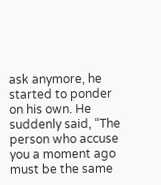ask anymore, he started to ponder on his own. He suddenly said, “The person who accuse you a moment ago must be the same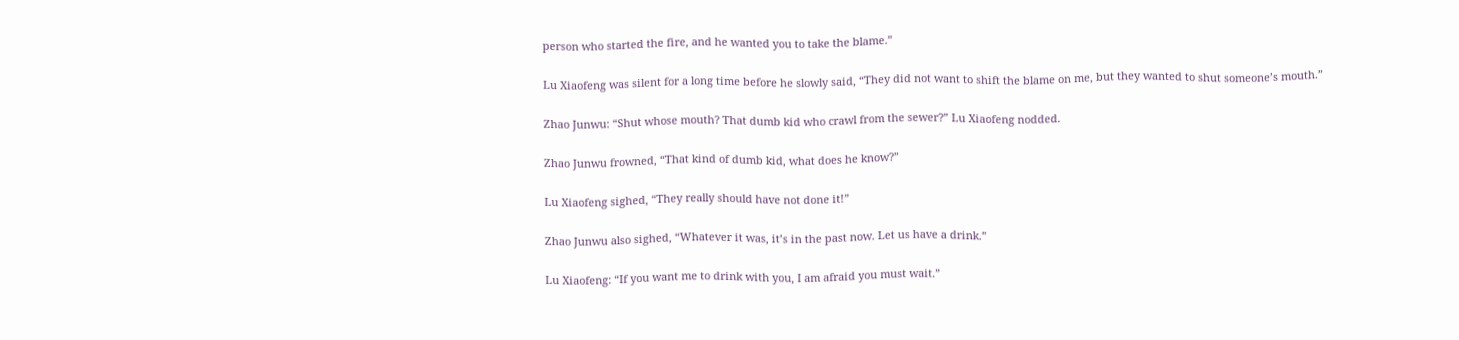person who started the fire, and he wanted you to take the blame.”

Lu Xiaofeng was silent for a long time before he slowly said, “They did not want to shift the blame on me, but they wanted to shut someone’s mouth.”

Zhao Junwu: “Shut whose mouth? That dumb kid who crawl from the sewer?” Lu Xiaofeng nodded.

Zhao Junwu frowned, “That kind of dumb kid, what does he know?”

Lu Xiaofeng sighed, “They really should have not done it!”

Zhao Junwu also sighed, “Whatever it was, it’s in the past now. Let us have a drink.”

Lu Xiaofeng: “If you want me to drink with you, I am afraid you must wait.”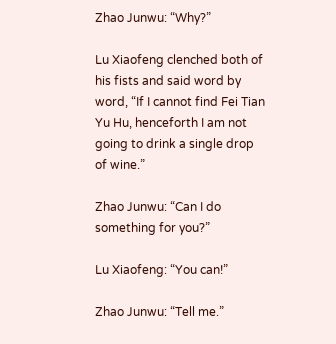Zhao Junwu: “Why?”

Lu Xiaofeng clenched both of his fists and said word by word, “If I cannot find Fei Tian Yu Hu, henceforth I am not going to drink a single drop of wine.”

Zhao Junwu: “Can I do something for you?”

Lu Xiaofeng: “You can!”

Zhao Junwu: “Tell me.”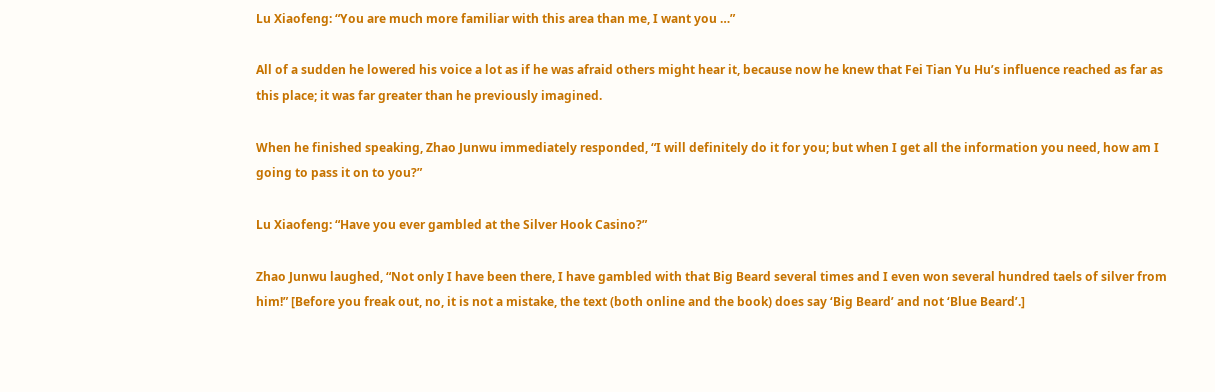Lu Xiaofeng: “You are much more familiar with this area than me, I want you …”

All of a sudden he lowered his voice a lot as if he was afraid others might hear it, because now he knew that Fei Tian Yu Hu’s influence reached as far as this place; it was far greater than he previously imagined.

When he finished speaking, Zhao Junwu immediately responded, “I will definitely do it for you; but when I get all the information you need, how am I going to pass it on to you?”

Lu Xiaofeng: “Have you ever gambled at the Silver Hook Casino?”

Zhao Junwu laughed, “Not only I have been there, I have gambled with that Big Beard several times and I even won several hundred taels of silver from him!” [Before you freak out, no, it is not a mistake, the text (both online and the book) does say ‘Big Beard’ and not ‘Blue Beard’.]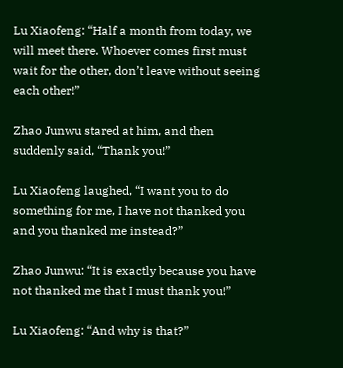Lu Xiaofeng: “Half a month from today, we will meet there. Whoever comes first must wait for the other, don’t leave without seeing each other!”

Zhao Junwu stared at him, and then suddenly said, “Thank you!”

Lu Xiaofeng laughed, “I want you to do something for me, I have not thanked you and you thanked me instead?”

Zhao Junwu: “It is exactly because you have not thanked me that I must thank you!”

Lu Xiaofeng: “And why is that?”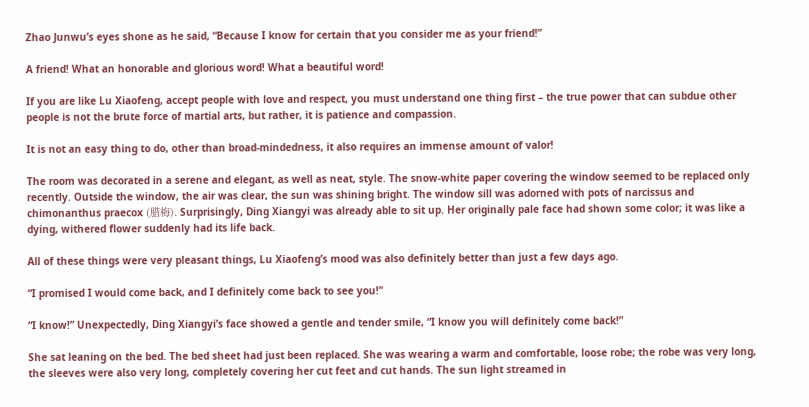Zhao Junwu’s eyes shone as he said, “Because I know for certain that you consider me as your friend!”

A friend! What an honorable and glorious word! What a beautiful word!

If you are like Lu Xiaofeng, accept people with love and respect, you must understand one thing first – the true power that can subdue other people is not the brute force of martial arts, but rather, it is patience and compassion.

It is not an easy thing to do, other than broad-mindedness, it also requires an immense amount of valor!

The room was decorated in a serene and elegant, as well as neat, style. The snow-white paper covering the window seemed to be replaced only recently. Outside the window, the air was clear, the sun was shining bright. The window sill was adorned with pots of narcissus and chimonanthus praecox (腊梅). Surprisingly, Ding Xiangyi was already able to sit up. Her originally pale face had shown some color; it was like a dying, withered flower suddenly had its life back.

All of these things were very pleasant things, Lu Xiaofeng’s mood was also definitely better than just a few days ago.

“I promised I would come back, and I definitely come back to see you!”

“I know!” Unexpectedly, Ding Xiangyi’s face showed a gentle and tender smile, “I know you will definitely come back!”

She sat leaning on the bed. The bed sheet had just been replaced. She was wearing a warm and comfortable, loose robe; the robe was very long, the sleeves were also very long, completely covering her cut feet and cut hands. The sun light streamed in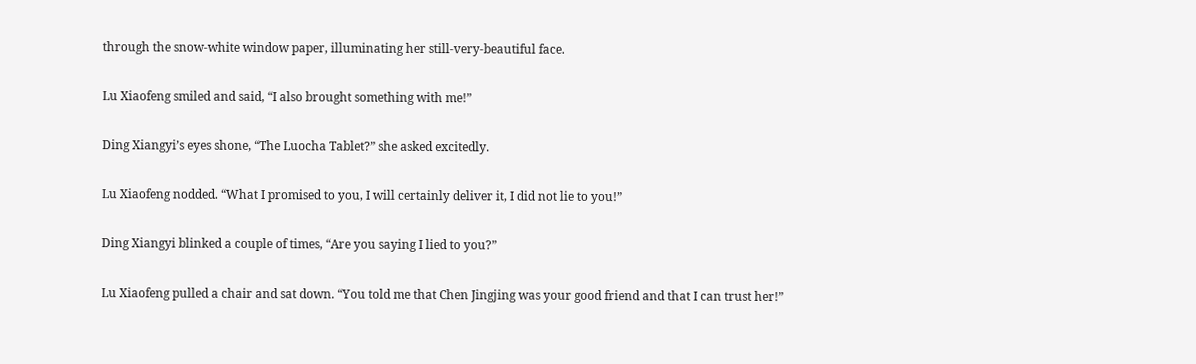through the snow-white window paper, illuminating her still-very-beautiful face.

Lu Xiaofeng smiled and said, “I also brought something with me!”

Ding Xiangyi’s eyes shone, “The Luocha Tablet?” she asked excitedly.

Lu Xiaofeng nodded. “What I promised to you, I will certainly deliver it, I did not lie to you!”

Ding Xiangyi blinked a couple of times, “Are you saying I lied to you?”

Lu Xiaofeng pulled a chair and sat down. “You told me that Chen Jingjing was your good friend and that I can trust her!”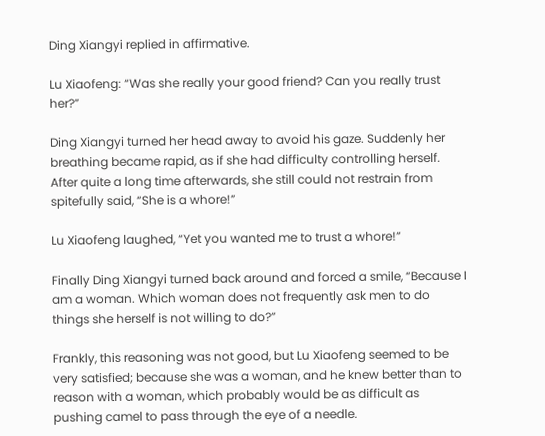Ding Xiangyi replied in affirmative.

Lu Xiaofeng: “Was she really your good friend? Can you really trust her?”

Ding Xiangyi turned her head away to avoid his gaze. Suddenly her breathing became rapid, as if she had difficulty controlling herself. After quite a long time afterwards, she still could not restrain from spitefully said, “She is a whore!”

Lu Xiaofeng laughed, “Yet you wanted me to trust a whore!”

Finally Ding Xiangyi turned back around and forced a smile, “Because I am a woman. Which woman does not frequently ask men to do things she herself is not willing to do?”

Frankly, this reasoning was not good, but Lu Xiaofeng seemed to be very satisfied; because she was a woman, and he knew better than to reason with a woman, which probably would be as difficult as pushing camel to pass through the eye of a needle.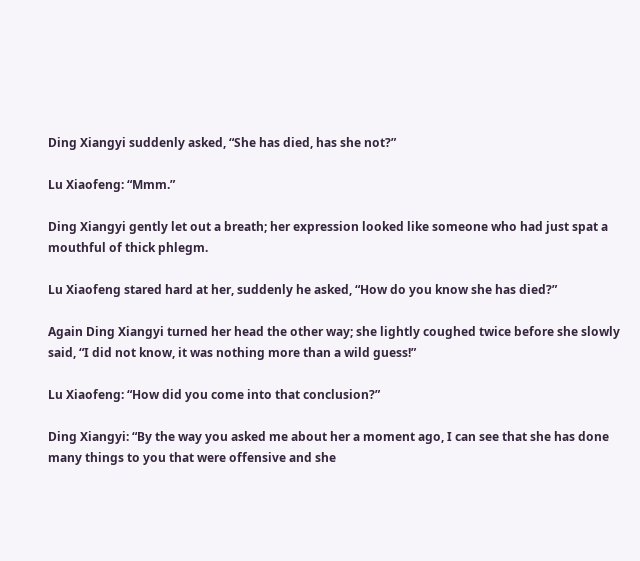Ding Xiangyi suddenly asked, “She has died, has she not?”

Lu Xiaofeng: “Mmm.”

Ding Xiangyi gently let out a breath; her expression looked like someone who had just spat a mouthful of thick phlegm.

Lu Xiaofeng stared hard at her, suddenly he asked, “How do you know she has died?”

Again Ding Xiangyi turned her head the other way; she lightly coughed twice before she slowly said, “I did not know, it was nothing more than a wild guess!”

Lu Xiaofeng: “How did you come into that conclusion?”

Ding Xiangyi: “By the way you asked me about her a moment ago, I can see that she has done many things to you that were offensive and she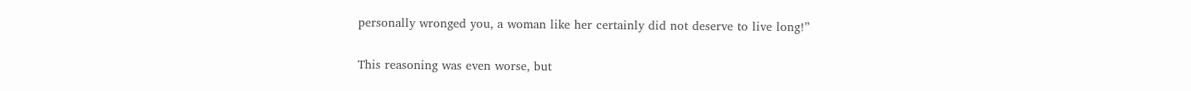personally wronged you, a woman like her certainly did not deserve to live long!”

This reasoning was even worse, but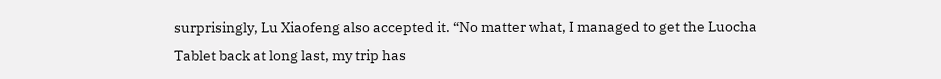surprisingly, Lu Xiaofeng also accepted it. “No matter what, I managed to get the Luocha Tablet back at long last, my trip has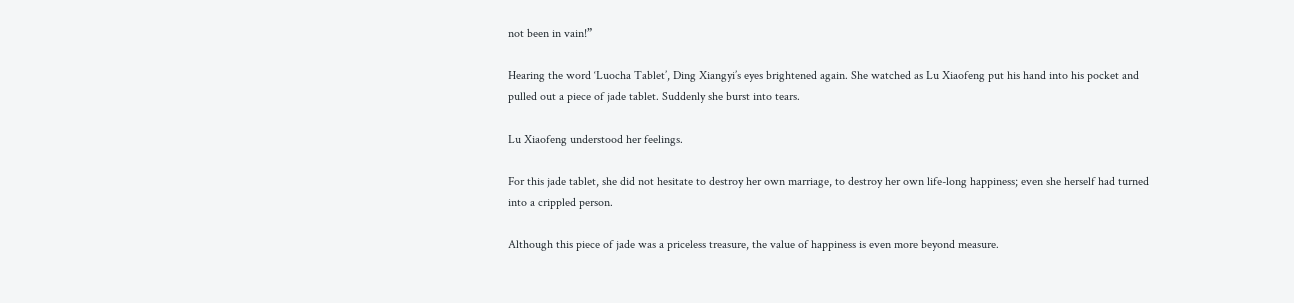not been in vain!”

Hearing the word ‘Luocha Tablet’, Ding Xiangyi’s eyes brightened again. She watched as Lu Xiaofeng put his hand into his pocket and pulled out a piece of jade tablet. Suddenly she burst into tears.

Lu Xiaofeng understood her feelings.

For this jade tablet, she did not hesitate to destroy her own marriage, to destroy her own life-long happiness; even she herself had turned into a crippled person.

Although this piece of jade was a priceless treasure, the value of happiness is even more beyond measure.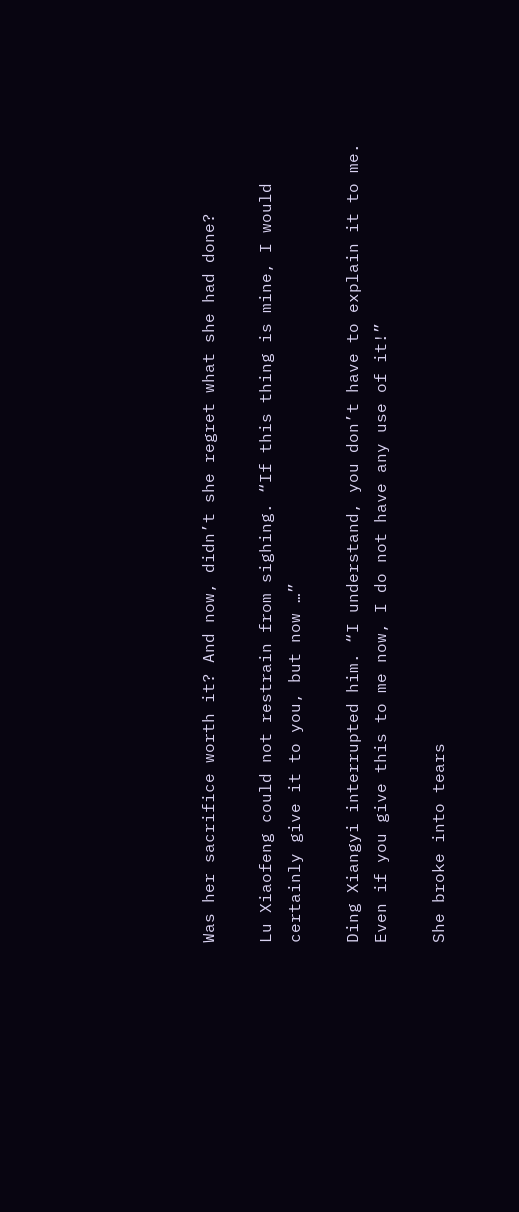Was her sacrifice worth it? And now, didn’t she regret what she had done?

Lu Xiaofeng could not restrain from sighing. “If this thing is mine, I would certainly give it to you, but now …”

Ding Xiangyi interrupted him. “I understand, you don’t have to explain it to me. Even if you give this to me now, I do not have any use of it!”

She broke into tears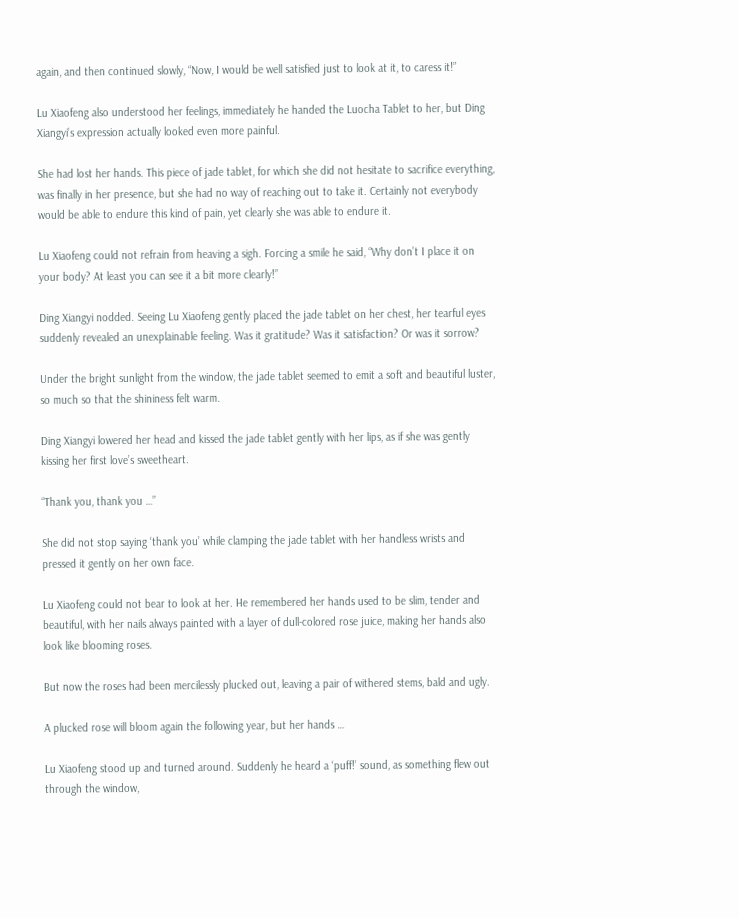again, and then continued slowly, “Now, I would be well satisfied just to look at it, to caress it!”

Lu Xiaofeng also understood her feelings, immediately he handed the Luocha Tablet to her, but Ding Xiangyi’s expression actually looked even more painful.

She had lost her hands. This piece of jade tablet, for which she did not hesitate to sacrifice everything, was finally in her presence, but she had no way of reaching out to take it. Certainly not everybody would be able to endure this kind of pain, yet clearly she was able to endure it.

Lu Xiaofeng could not refrain from heaving a sigh. Forcing a smile he said, “Why don’t I place it on your body? At least you can see it a bit more clearly!”

Ding Xiangyi nodded. Seeing Lu Xiaofeng gently placed the jade tablet on her chest, her tearful eyes suddenly revealed an unexplainable feeling. Was it gratitude? Was it satisfaction? Or was it sorrow?

Under the bright sunlight from the window, the jade tablet seemed to emit a soft and beautiful luster, so much so that the shininess felt warm.

Ding Xiangyi lowered her head and kissed the jade tablet gently with her lips, as if she was gently kissing her first love’s sweetheart.

“Thank you, thank you …”

She did not stop saying ‘thank you’ while clamping the jade tablet with her handless wrists and pressed it gently on her own face.

Lu Xiaofeng could not bear to look at her. He remembered her hands used to be slim, tender and beautiful, with her nails always painted with a layer of dull-colored rose juice, making her hands also look like blooming roses.

But now the roses had been mercilessly plucked out, leaving a pair of withered stems, bald and ugly.

A plucked rose will bloom again the following year, but her hands …

Lu Xiaofeng stood up and turned around. Suddenly he heard a ‘puff!’ sound, as something flew out through the window,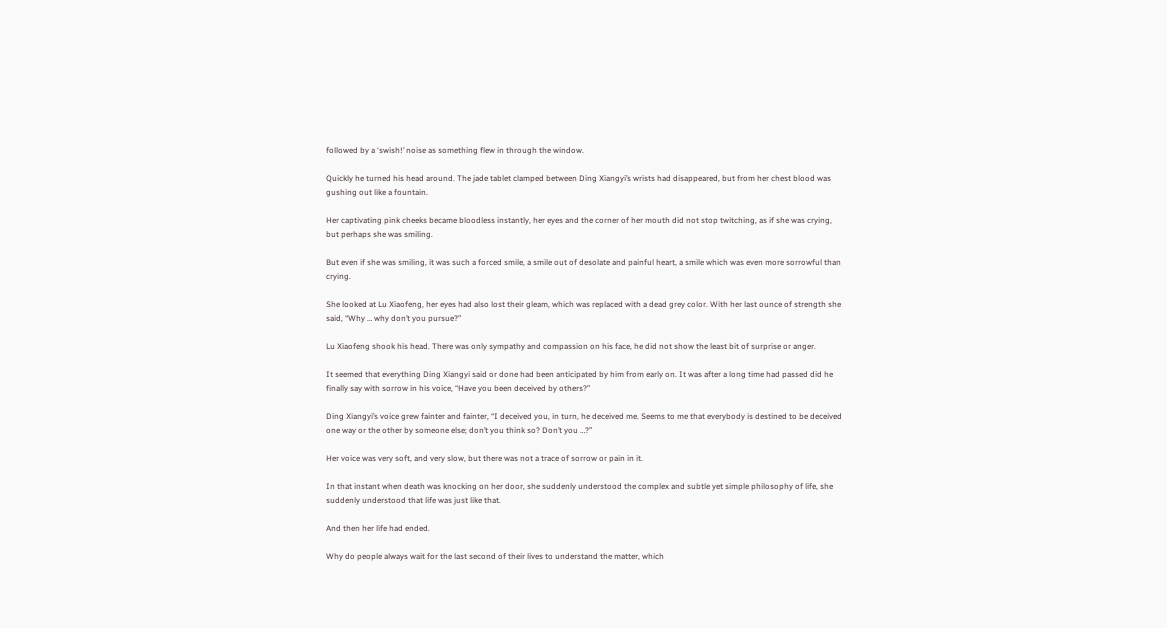followed by a ‘swish!’ noise as something flew in through the window.

Quickly he turned his head around. The jade tablet clamped between Ding Xiangyi’s wrists had disappeared, but from her chest blood was gushing out like a fountain.

Her captivating pink cheeks became bloodless instantly, her eyes and the corner of her mouth did not stop twitching, as if she was crying, but perhaps she was smiling.

But even if she was smiling, it was such a forced smile, a smile out of desolate and painful heart, a smile which was even more sorrowful than crying.

She looked at Lu Xiaofeng, her eyes had also lost their gleam, which was replaced with a dead grey color. With her last ounce of strength she said, “Why … why don’t you pursue?”

Lu Xiaofeng shook his head. There was only sympathy and compassion on his face, he did not show the least bit of surprise or anger.

It seemed that everything Ding Xiangyi said or done had been anticipated by him from early on. It was after a long time had passed did he finally say with sorrow in his voice, “Have you been deceived by others?”

Ding Xiangyi’s voice grew fainter and fainter, “I deceived you, in turn, he deceived me. Seems to me that everybody is destined to be deceived one way or the other by someone else; don’t you think so? Don’t you …?”

Her voice was very soft, and very slow, but there was not a trace of sorrow or pain in it.

In that instant when death was knocking on her door, she suddenly understood the complex and subtle yet simple philosophy of life, she suddenly understood that life was just like that.

And then her life had ended.

Why do people always wait for the last second of their lives to understand the matter, which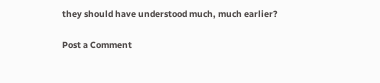they should have understood much, much earlier?

Post a Comment